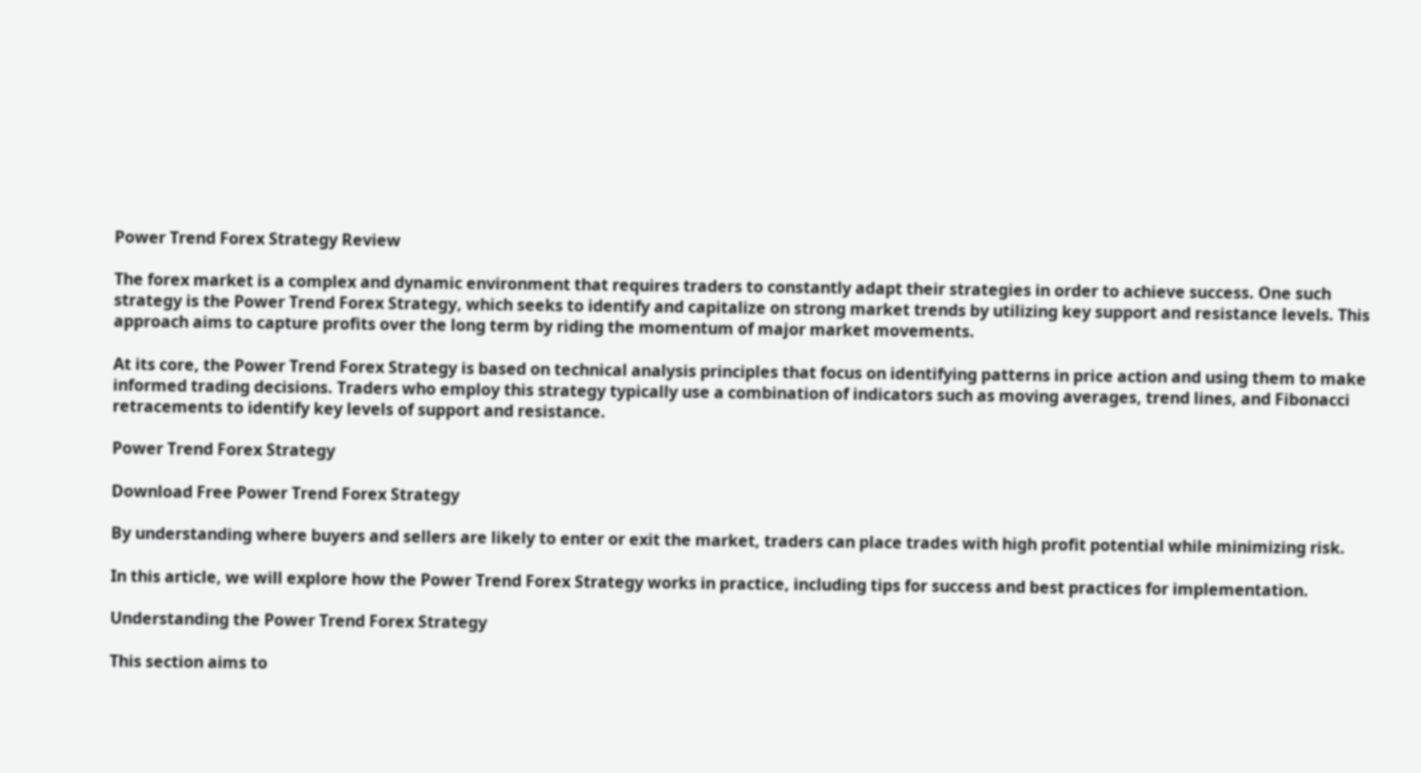Power Trend Forex Strategy Review

The forex market is a complex and dynamic environment that requires traders to constantly adapt their strategies in order to achieve success. One such strategy is the Power Trend Forex Strategy, which seeks to identify and capitalize on strong market trends by utilizing key support and resistance levels. This approach aims to capture profits over the long term by riding the momentum of major market movements.

At its core, the Power Trend Forex Strategy is based on technical analysis principles that focus on identifying patterns in price action and using them to make informed trading decisions. Traders who employ this strategy typically use a combination of indicators such as moving averages, trend lines, and Fibonacci retracements to identify key levels of support and resistance.

Power Trend Forex Strategy

Download Free Power Trend Forex Strategy

By understanding where buyers and sellers are likely to enter or exit the market, traders can place trades with high profit potential while minimizing risk.

In this article, we will explore how the Power Trend Forex Strategy works in practice, including tips for success and best practices for implementation.

Understanding the Power Trend Forex Strategy

This section aims to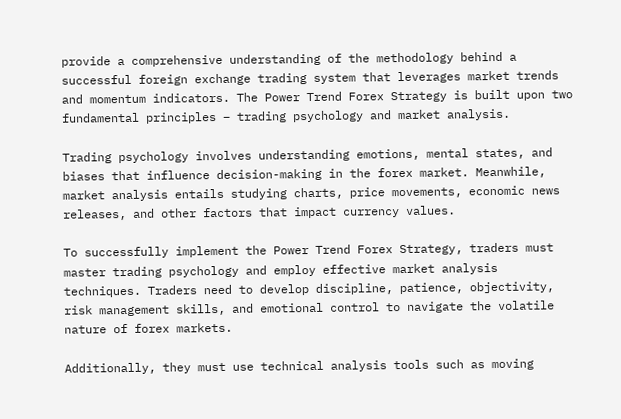provide a comprehensive understanding of the methodology behind a successful foreign exchange trading system that leverages market trends and momentum indicators. The Power Trend Forex Strategy is built upon two fundamental principles – trading psychology and market analysis.

Trading psychology involves understanding emotions, mental states, and biases that influence decision-making in the forex market. Meanwhile, market analysis entails studying charts, price movements, economic news releases, and other factors that impact currency values.

To successfully implement the Power Trend Forex Strategy, traders must master trading psychology and employ effective market analysis techniques. Traders need to develop discipline, patience, objectivity, risk management skills, and emotional control to navigate the volatile nature of forex markets.

Additionally, they must use technical analysis tools such as moving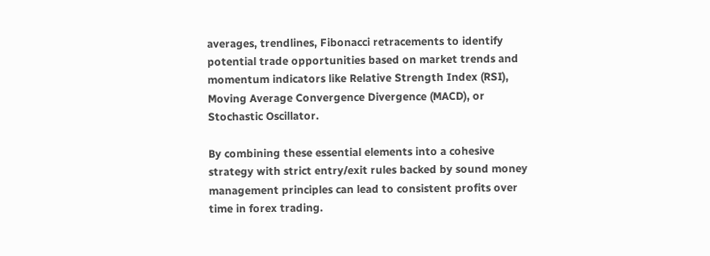averages, trendlines, Fibonacci retracements to identify potential trade opportunities based on market trends and momentum indicators like Relative Strength Index (RSI), Moving Average Convergence Divergence (MACD), or Stochastic Oscillator.

By combining these essential elements into a cohesive strategy with strict entry/exit rules backed by sound money management principles can lead to consistent profits over time in forex trading.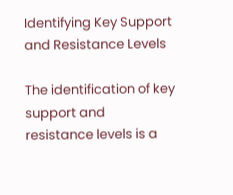Identifying Key Support and Resistance Levels

The identification of key support and resistance levels is a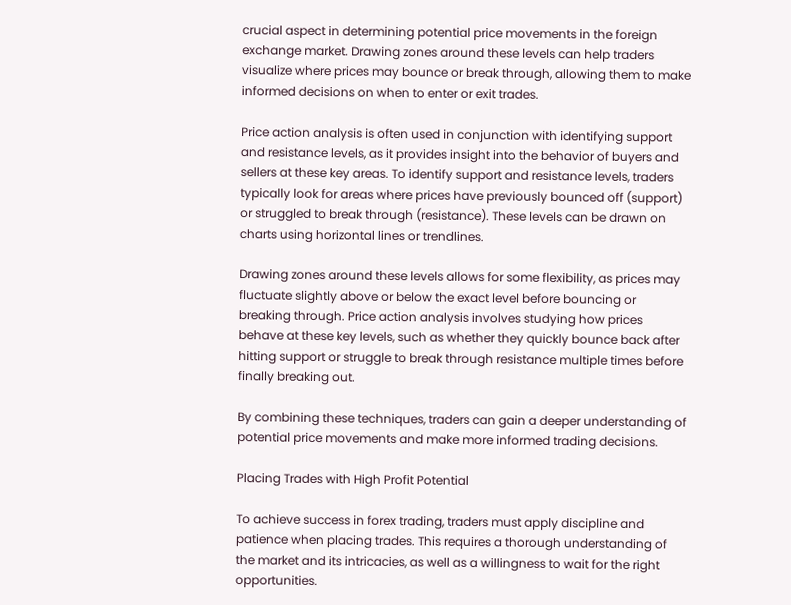crucial aspect in determining potential price movements in the foreign exchange market. Drawing zones around these levels can help traders visualize where prices may bounce or break through, allowing them to make informed decisions on when to enter or exit trades.

Price action analysis is often used in conjunction with identifying support and resistance levels, as it provides insight into the behavior of buyers and sellers at these key areas. To identify support and resistance levels, traders typically look for areas where prices have previously bounced off (support) or struggled to break through (resistance). These levels can be drawn on charts using horizontal lines or trendlines.

Drawing zones around these levels allows for some flexibility, as prices may fluctuate slightly above or below the exact level before bouncing or breaking through. Price action analysis involves studying how prices behave at these key levels, such as whether they quickly bounce back after hitting support or struggle to break through resistance multiple times before finally breaking out.

By combining these techniques, traders can gain a deeper understanding of potential price movements and make more informed trading decisions.

Placing Trades with High Profit Potential

To achieve success in forex trading, traders must apply discipline and patience when placing trades. This requires a thorough understanding of the market and its intricacies, as well as a willingness to wait for the right opportunities.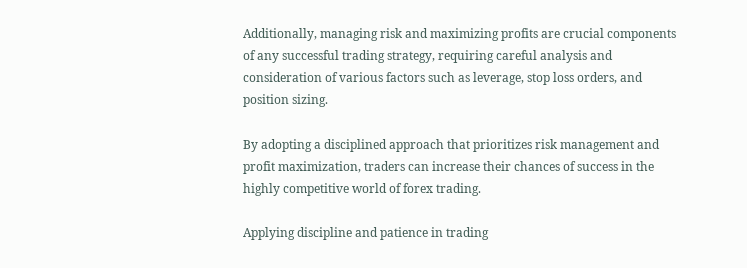Additionally, managing risk and maximizing profits are crucial components of any successful trading strategy, requiring careful analysis and consideration of various factors such as leverage, stop loss orders, and position sizing.

By adopting a disciplined approach that prioritizes risk management and profit maximization, traders can increase their chances of success in the highly competitive world of forex trading.

Applying discipline and patience in trading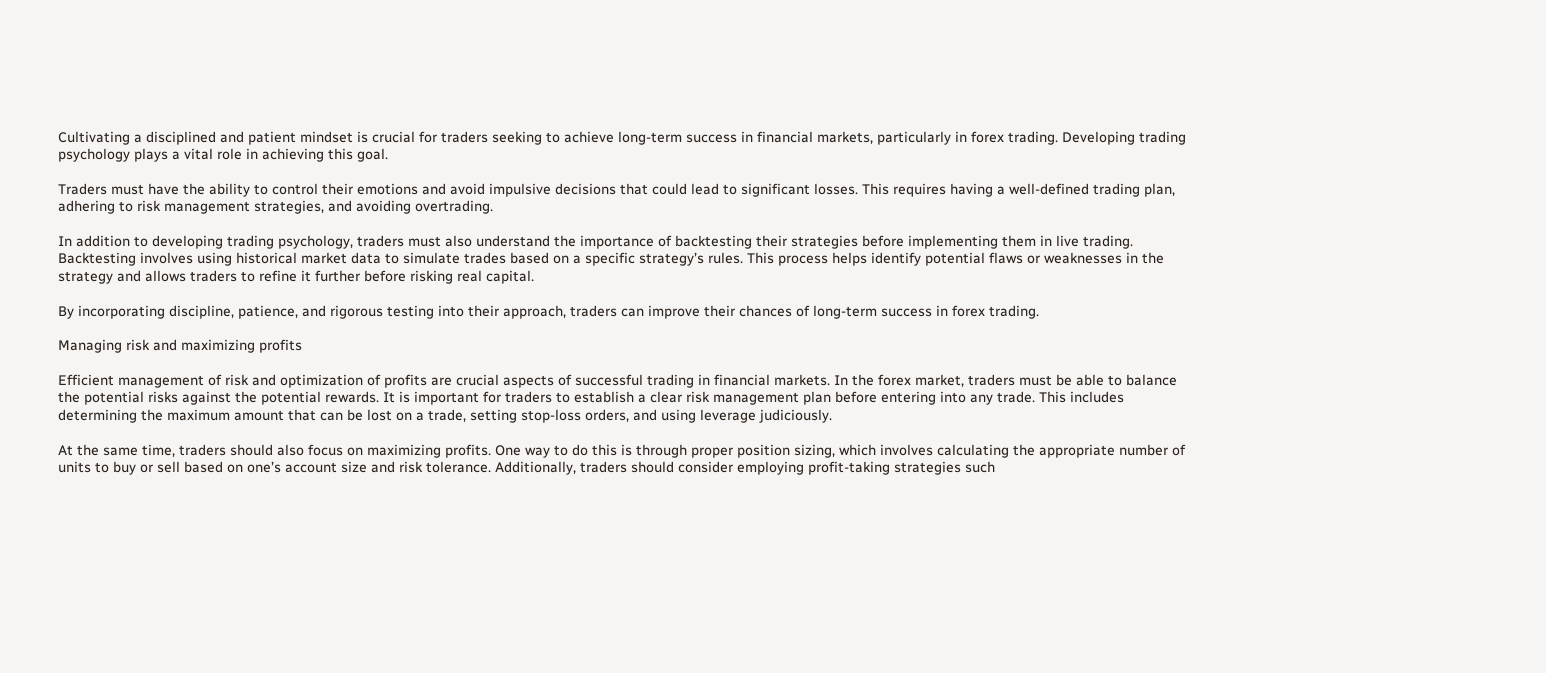Cultivating a disciplined and patient mindset is crucial for traders seeking to achieve long-term success in financial markets, particularly in forex trading. Developing trading psychology plays a vital role in achieving this goal.

Traders must have the ability to control their emotions and avoid impulsive decisions that could lead to significant losses. This requires having a well-defined trading plan, adhering to risk management strategies, and avoiding overtrading.

In addition to developing trading psychology, traders must also understand the importance of backtesting their strategies before implementing them in live trading. Backtesting involves using historical market data to simulate trades based on a specific strategy’s rules. This process helps identify potential flaws or weaknesses in the strategy and allows traders to refine it further before risking real capital.

By incorporating discipline, patience, and rigorous testing into their approach, traders can improve their chances of long-term success in forex trading.

Managing risk and maximizing profits

Efficient management of risk and optimization of profits are crucial aspects of successful trading in financial markets. In the forex market, traders must be able to balance the potential risks against the potential rewards. It is important for traders to establish a clear risk management plan before entering into any trade. This includes determining the maximum amount that can be lost on a trade, setting stop-loss orders, and using leverage judiciously.

At the same time, traders should also focus on maximizing profits. One way to do this is through proper position sizing, which involves calculating the appropriate number of units to buy or sell based on one’s account size and risk tolerance. Additionally, traders should consider employing profit-taking strategies such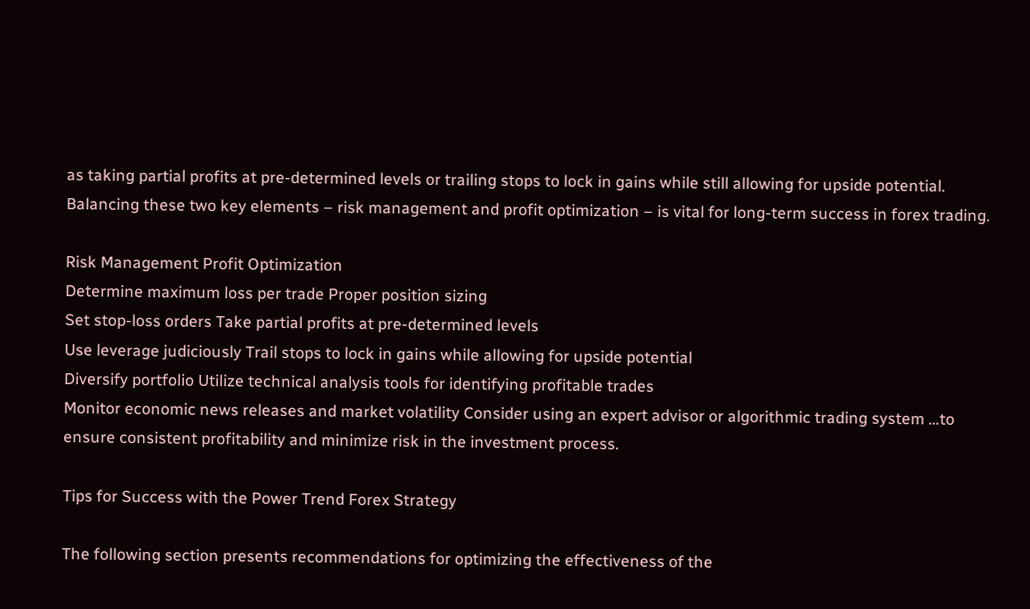as taking partial profits at pre-determined levels or trailing stops to lock in gains while still allowing for upside potential. Balancing these two key elements – risk management and profit optimization – is vital for long-term success in forex trading.

Risk Management Profit Optimization
Determine maximum loss per trade Proper position sizing
Set stop-loss orders Take partial profits at pre-determined levels
Use leverage judiciously Trail stops to lock in gains while allowing for upside potential
Diversify portfolio Utilize technical analysis tools for identifying profitable trades
Monitor economic news releases and market volatility Consider using an expert advisor or algorithmic trading system …to ensure consistent profitability and minimize risk in the investment process.

Tips for Success with the Power Trend Forex Strategy

The following section presents recommendations for optimizing the effectiveness of the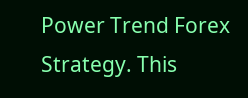Power Trend Forex Strategy. This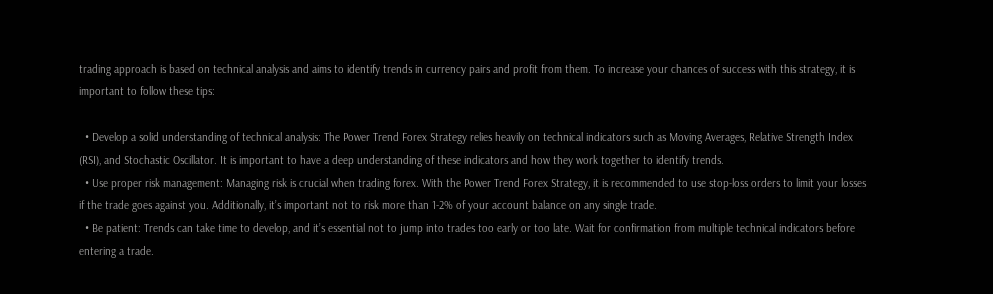trading approach is based on technical analysis and aims to identify trends in currency pairs and profit from them. To increase your chances of success with this strategy, it is important to follow these tips:

  • Develop a solid understanding of technical analysis: The Power Trend Forex Strategy relies heavily on technical indicators such as Moving Averages, Relative Strength Index (RSI), and Stochastic Oscillator. It is important to have a deep understanding of these indicators and how they work together to identify trends.
  • Use proper risk management: Managing risk is crucial when trading forex. With the Power Trend Forex Strategy, it is recommended to use stop-loss orders to limit your losses if the trade goes against you. Additionally, it’s important not to risk more than 1-2% of your account balance on any single trade.
  • Be patient: Trends can take time to develop, and it’s essential not to jump into trades too early or too late. Wait for confirmation from multiple technical indicators before entering a trade.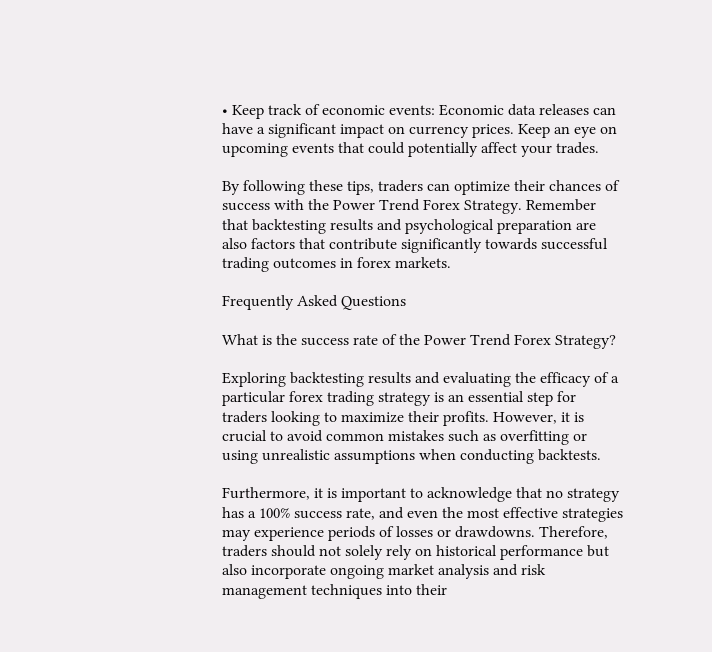• Keep track of economic events: Economic data releases can have a significant impact on currency prices. Keep an eye on upcoming events that could potentially affect your trades.

By following these tips, traders can optimize their chances of success with the Power Trend Forex Strategy. Remember that backtesting results and psychological preparation are also factors that contribute significantly towards successful trading outcomes in forex markets.

Frequently Asked Questions

What is the success rate of the Power Trend Forex Strategy?

Exploring backtesting results and evaluating the efficacy of a particular forex trading strategy is an essential step for traders looking to maximize their profits. However, it is crucial to avoid common mistakes such as overfitting or using unrealistic assumptions when conducting backtests.

Furthermore, it is important to acknowledge that no strategy has a 100% success rate, and even the most effective strategies may experience periods of losses or drawdowns. Therefore, traders should not solely rely on historical performance but also incorporate ongoing market analysis and risk management techniques into their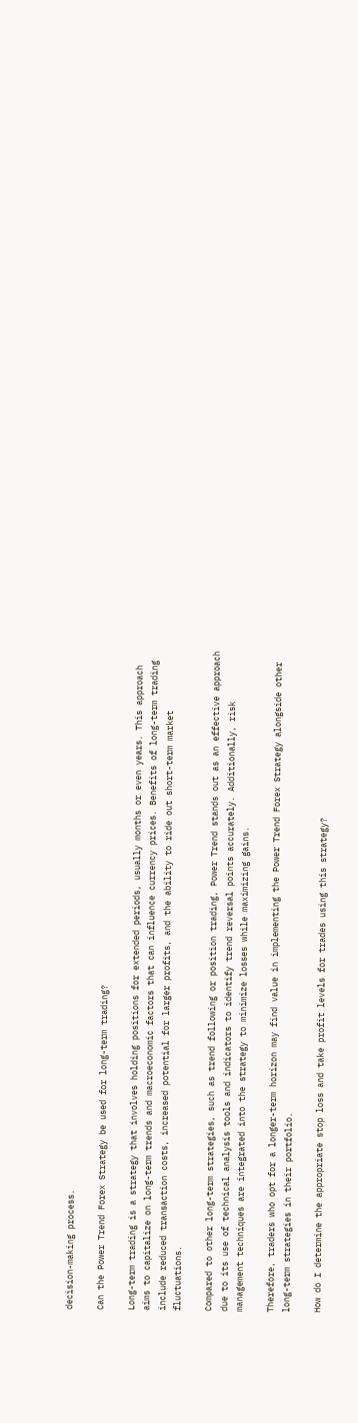decision-making process.

Can the Power Trend Forex Strategy be used for long-term trading?

Long-term trading is a strategy that involves holding positions for extended periods, usually months or even years. This approach aims to capitalize on long-term trends and macroeconomic factors that can influence currency prices. Benefits of long-term trading include reduced transaction costs, increased potential for larger profits, and the ability to ride out short-term market fluctuations.

Compared to other long-term strategies, such as trend following or position trading, Power Trend stands out as an effective approach due to its use of technical analysis tools and indicators to identify trend reversal points accurately. Additionally, risk management techniques are integrated into the strategy to minimize losses while maximizing gains.

Therefore, traders who opt for a longer-term horizon may find value in implementing the Power Trend Forex Strategy alongside other long-term strategies in their portfolio.

How do I determine the appropriate stop loss and take profit levels for trades using this strategy?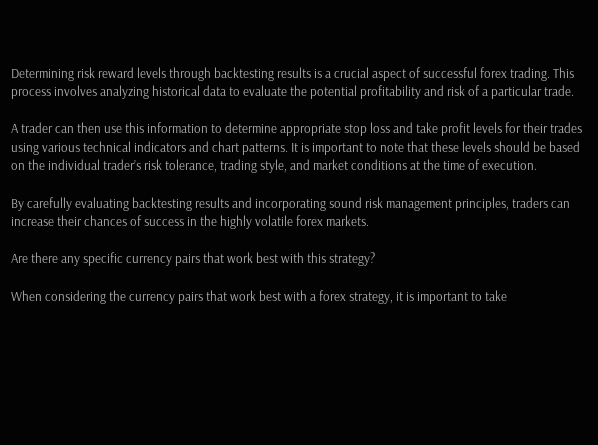Determining risk reward levels through backtesting results is a crucial aspect of successful forex trading. This process involves analyzing historical data to evaluate the potential profitability and risk of a particular trade.

A trader can then use this information to determine appropriate stop loss and take profit levels for their trades using various technical indicators and chart patterns. It is important to note that these levels should be based on the individual trader’s risk tolerance, trading style, and market conditions at the time of execution.

By carefully evaluating backtesting results and incorporating sound risk management principles, traders can increase their chances of success in the highly volatile forex markets.

Are there any specific currency pairs that work best with this strategy?

When considering the currency pairs that work best with a forex strategy, it is important to take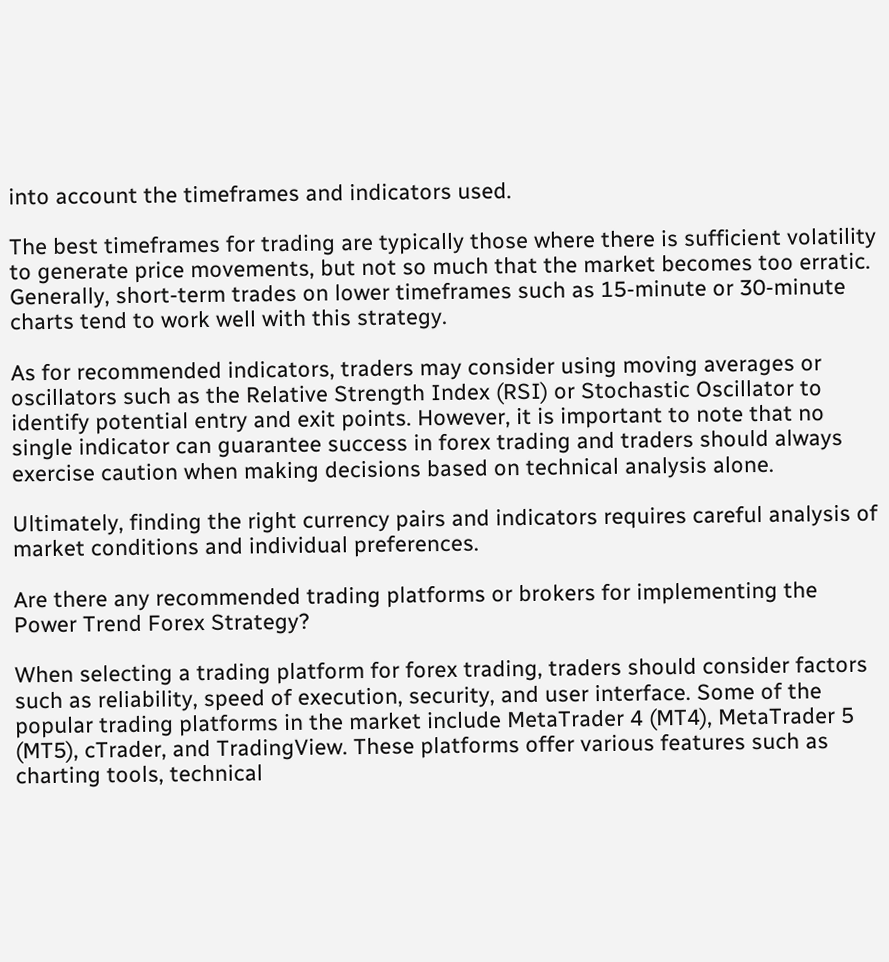into account the timeframes and indicators used.

The best timeframes for trading are typically those where there is sufficient volatility to generate price movements, but not so much that the market becomes too erratic. Generally, short-term trades on lower timeframes such as 15-minute or 30-minute charts tend to work well with this strategy.

As for recommended indicators, traders may consider using moving averages or oscillators such as the Relative Strength Index (RSI) or Stochastic Oscillator to identify potential entry and exit points. However, it is important to note that no single indicator can guarantee success in forex trading and traders should always exercise caution when making decisions based on technical analysis alone.

Ultimately, finding the right currency pairs and indicators requires careful analysis of market conditions and individual preferences.

Are there any recommended trading platforms or brokers for implementing the Power Trend Forex Strategy?

When selecting a trading platform for forex trading, traders should consider factors such as reliability, speed of execution, security, and user interface. Some of the popular trading platforms in the market include MetaTrader 4 (MT4), MetaTrader 5 (MT5), cTrader, and TradingView. These platforms offer various features such as charting tools, technical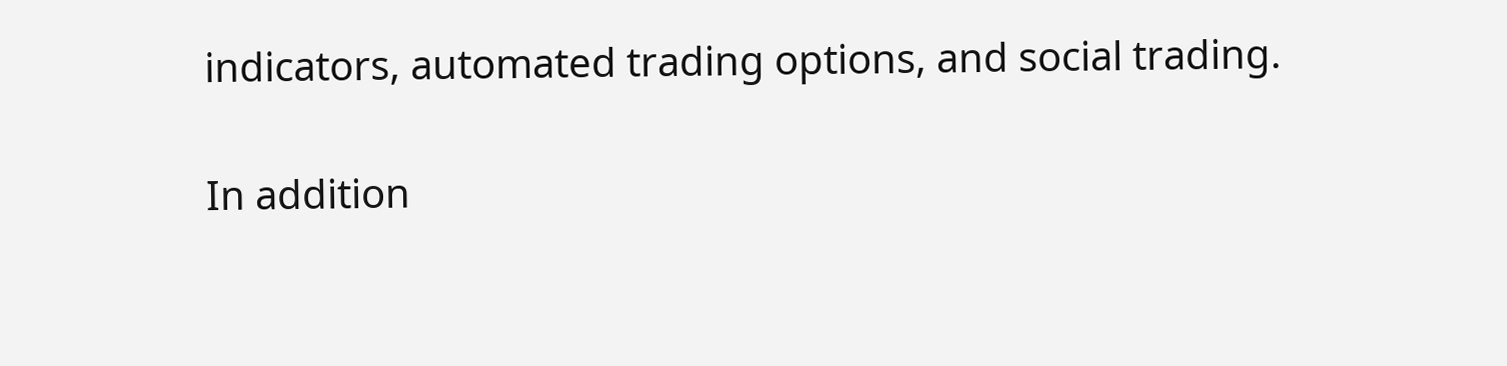indicators, automated trading options, and social trading.

In addition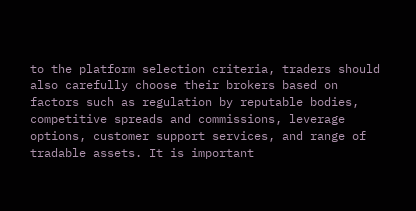to the platform selection criteria, traders should also carefully choose their brokers based on factors such as regulation by reputable bodies, competitive spreads and commissions, leverage options, customer support services, and range of tradable assets. It is important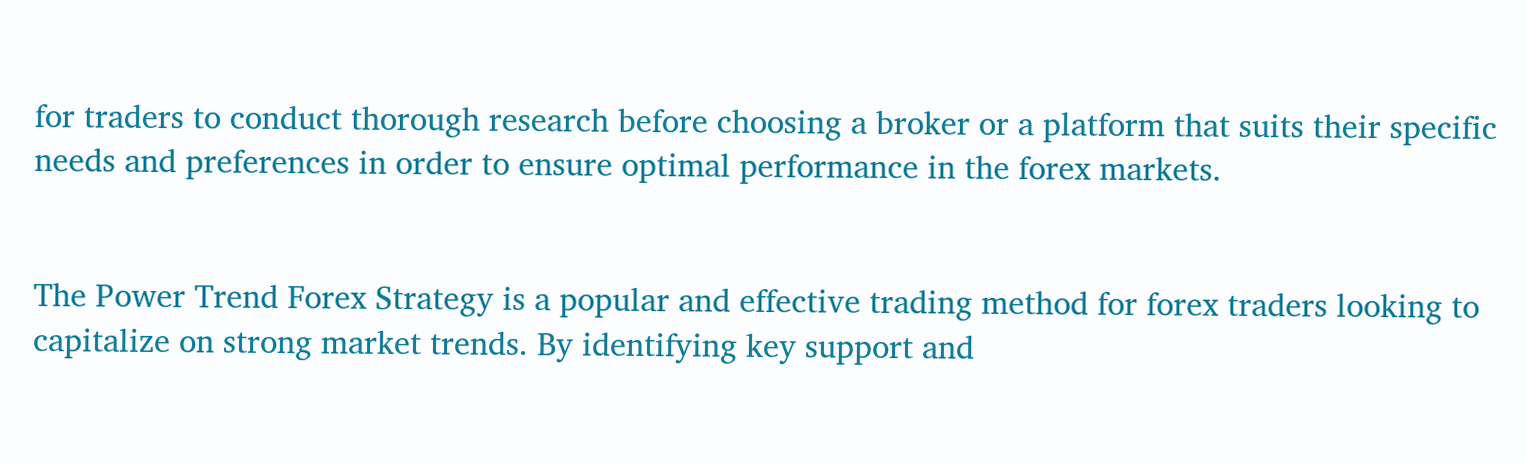for traders to conduct thorough research before choosing a broker or a platform that suits their specific needs and preferences in order to ensure optimal performance in the forex markets.


The Power Trend Forex Strategy is a popular and effective trading method for forex traders looking to capitalize on strong market trends. By identifying key support and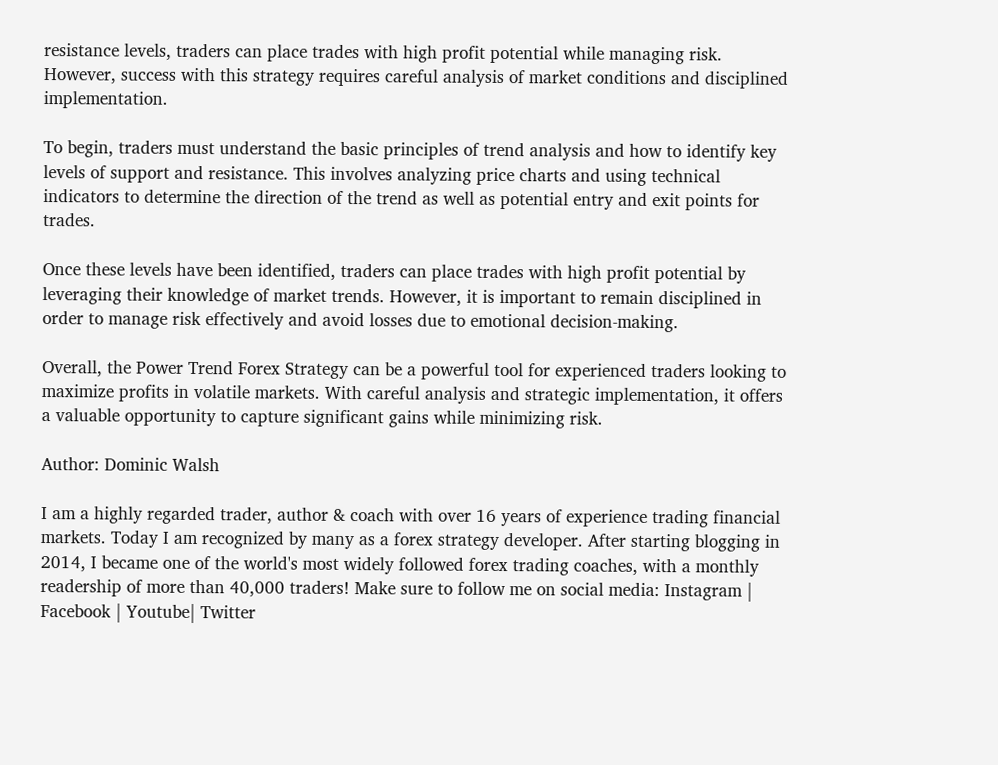resistance levels, traders can place trades with high profit potential while managing risk. However, success with this strategy requires careful analysis of market conditions and disciplined implementation.

To begin, traders must understand the basic principles of trend analysis and how to identify key levels of support and resistance. This involves analyzing price charts and using technical indicators to determine the direction of the trend as well as potential entry and exit points for trades.

Once these levels have been identified, traders can place trades with high profit potential by leveraging their knowledge of market trends. However, it is important to remain disciplined in order to manage risk effectively and avoid losses due to emotional decision-making.

Overall, the Power Trend Forex Strategy can be a powerful tool for experienced traders looking to maximize profits in volatile markets. With careful analysis and strategic implementation, it offers a valuable opportunity to capture significant gains while minimizing risk.

Author: Dominic Walsh

I am a highly regarded trader, author & coach with over 16 years of experience trading financial markets. Today I am recognized by many as a forex strategy developer. After starting blogging in 2014, I became one of the world's most widely followed forex trading coaches, with a monthly readership of more than 40,000 traders! Make sure to follow me on social media: Instagram | Facebook | Youtube| Twitter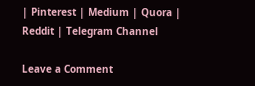| Pinterest | Medium | Quora | Reddit | Telegram Channel

Leave a Comment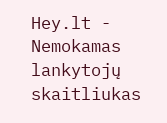Hey.lt - Nemokamas lankytojų skaitliukas